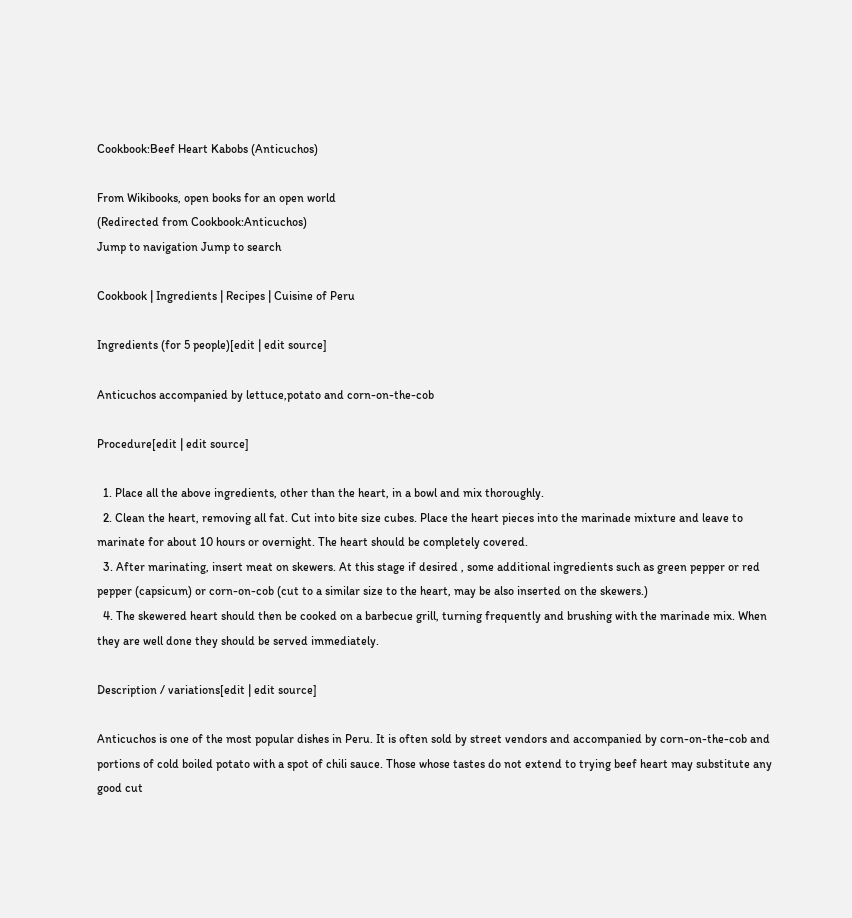Cookbook:Beef Heart Kabobs (Anticuchos)

From Wikibooks, open books for an open world
(Redirected from Cookbook:Anticuchos)
Jump to navigation Jump to search

Cookbook | Ingredients | Recipes | Cuisine of Peru

Ingredients (for 5 people)[edit | edit source]

Anticuchos accompanied by lettuce,potato and corn-on-the-cob

Procedure[edit | edit source]

  1. Place all the above ingredients, other than the heart, in a bowl and mix thoroughly.
  2. Clean the heart, removing all fat. Cut into bite size cubes. Place the heart pieces into the marinade mixture and leave to marinate for about 10 hours or overnight. The heart should be completely covered.
  3. After marinating, insert meat on skewers. At this stage if desired , some additional ingredients such as green pepper or red pepper (capsicum) or corn-on-cob (cut to a similar size to the heart, may be also inserted on the skewers.)
  4. The skewered heart should then be cooked on a barbecue grill, turning frequently and brushing with the marinade mix. When they are well done they should be served immediately.

Description / variations[edit | edit source]

Anticuchos is one of the most popular dishes in Peru. It is often sold by street vendors and accompanied by corn-on-the-cob and portions of cold boiled potato with a spot of chili sauce. Those whose tastes do not extend to trying beef heart may substitute any good cut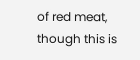of red meat, though this is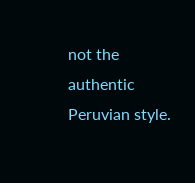not the authentic Peruvian style.